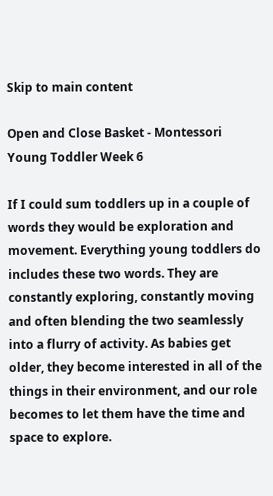Skip to main content

Open and Close Basket - Montessori Young Toddler Week 6

If I could sum toddlers up in a couple of words they would be exploration and movement. Everything young toddlers do includes these two words. They are constantly exploring, constantly moving and often blending the two seamlessly into a flurry of activity. As babies get older, they become interested in all of the things in their environment, and our role becomes to let them have the time and space to explore.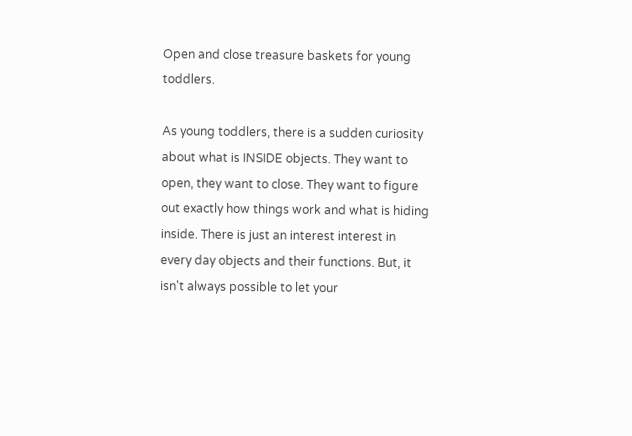Open and close treasure baskets for young toddlers.

As young toddlers, there is a sudden curiosity about what is INSIDE objects. They want to open, they want to close. They want to figure out exactly how things work and what is hiding inside. There is just an interest interest in every day objects and their functions. But, it isn't always possible to let your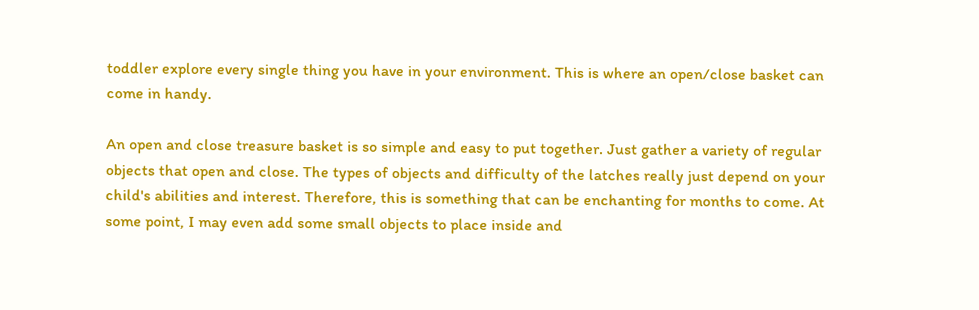toddler explore every single thing you have in your environment. This is where an open/close basket can come in handy.

An open and close treasure basket is so simple and easy to put together. Just gather a variety of regular objects that open and close. The types of objects and difficulty of the latches really just depend on your child's abilities and interest. Therefore, this is something that can be enchanting for months to come. At some point, I may even add some small objects to place inside and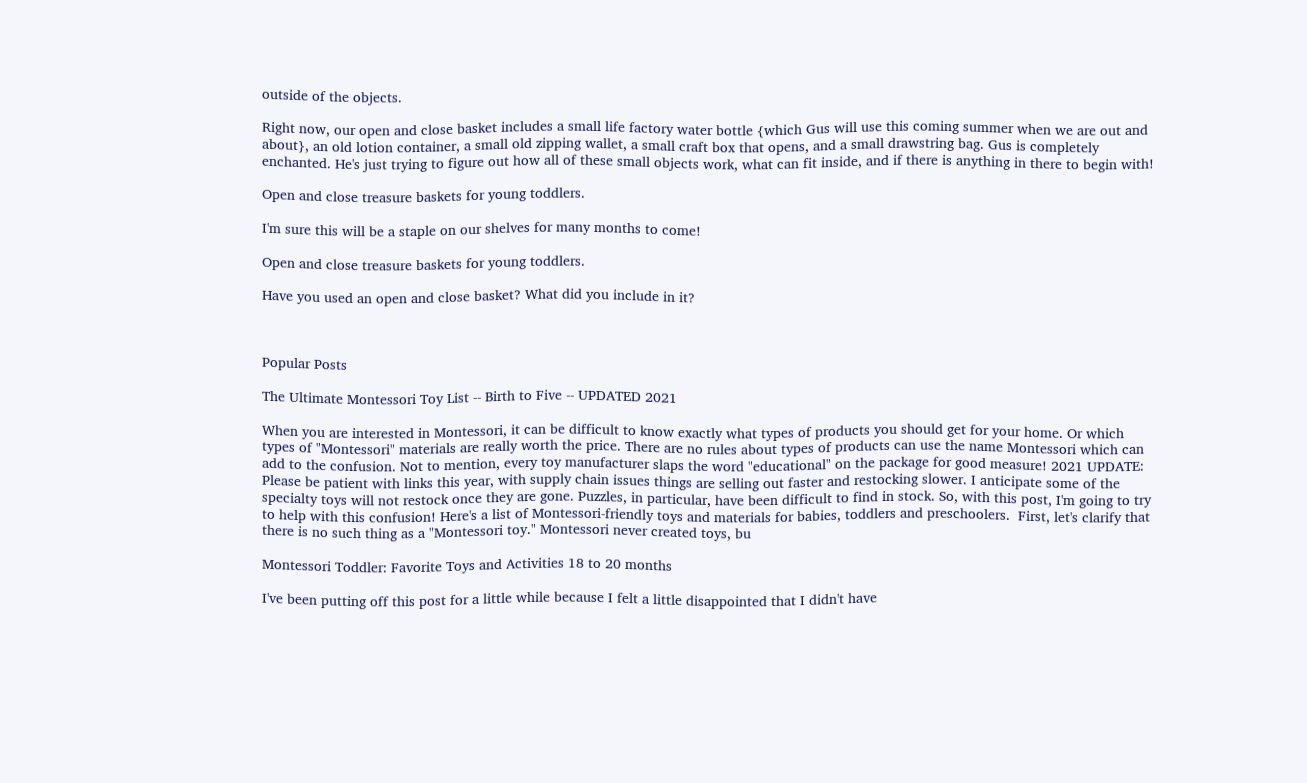outside of the objects.

Right now, our open and close basket includes a small life factory water bottle {which Gus will use this coming summer when we are out and about}, an old lotion container, a small old zipping wallet, a small craft box that opens, and a small drawstring bag. Gus is completely enchanted. He's just trying to figure out how all of these small objects work, what can fit inside, and if there is anything in there to begin with!

Open and close treasure baskets for young toddlers.

I'm sure this will be a staple on our shelves for many months to come!

Open and close treasure baskets for young toddlers.

Have you used an open and close basket? What did you include in it?



Popular Posts

The Ultimate Montessori Toy List -- Birth to Five -- UPDATED 2021

When you are interested in Montessori, it can be difficult to know exactly what types of products you should get for your home. Or which types of "Montessori" materials are really worth the price. There are no rules about types of products can use the name Montessori which can add to the confusion. Not to mention, every toy manufacturer slaps the word "educational" on the package for good measure! 2021 UPDATE: Please be patient with links this year, with supply chain issues things are selling out faster and restocking slower. I anticipate some of the specialty toys will not restock once they are gone. Puzzles, in particular, have been difficult to find in stock. So, with this post, I'm going to try to help with this confusion! Here's a list of Montessori-friendly toys and materials for babies, toddlers and preschoolers.  First, let's clarify that there is no such thing as a "Montessori toy." Montessori never created toys, bu

Montessori Toddler: Favorite Toys and Activities 18 to 20 months

I've been putting off this post for a little while because I felt a little disappointed that I didn't have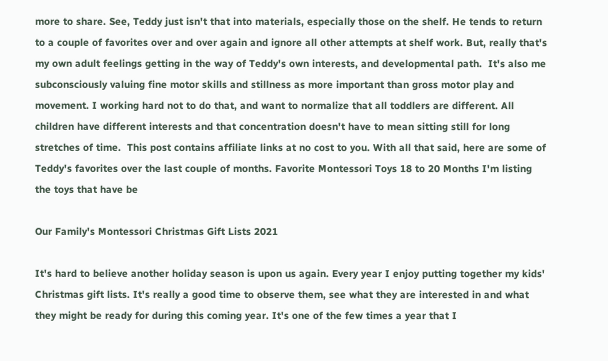more to share. See, Teddy just isn't that into materials, especially those on the shelf. He tends to return to a couple of favorites over and over again and ignore all other attempts at shelf work. But, really that's my own adult feelings getting in the way of Teddy's own interests, and developmental path.  It's also me subconsciously valuing fine motor skills and stillness as more important than gross motor play and movement. I working hard not to do that, and want to normalize that all toddlers are different. All children have different interests and that concentration doesn't have to mean sitting still for long stretches of time.  This post contains affiliate links at no cost to you. With all that said, here are some of Teddy's favorites over the last couple of months. Favorite Montessori Toys 18 to 20 Months I'm listing the toys that have be

Our Family's Montessori Christmas Gift Lists 2021

It's hard to believe another holiday season is upon us again. Every year I enjoy putting together my kids' Christmas gift lists. It's really a good time to observe them, see what they are interested in and what they might be ready for during this coming year. It's one of the few times a year that I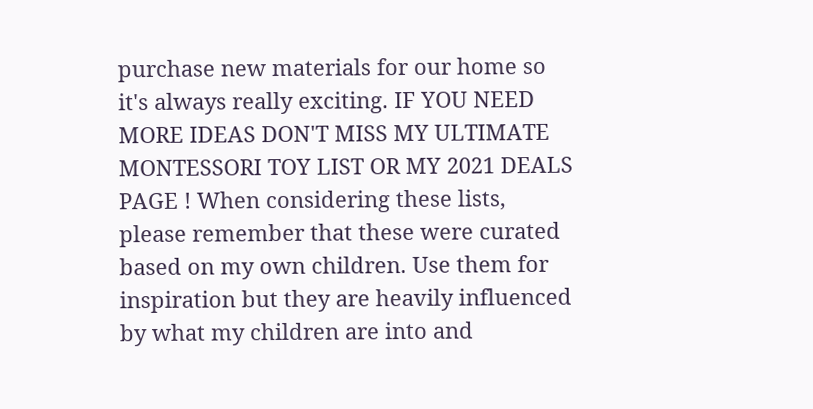purchase new materials for our home so it's always really exciting. IF YOU NEED MORE IDEAS DON'T MISS MY ULTIMATE MONTESSORI TOY LIST OR MY 2021 DEALS PAGE ! When considering these lists, please remember that these were curated based on my own children. Use them for inspiration but they are heavily influenced by what my children are into and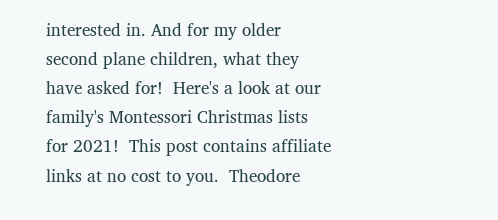interested in. And for my older second plane children, what they have asked for!  Here's a look at our family's Montessori Christmas lists for 2021!  This post contains affiliate links at no cost to you.  Theodore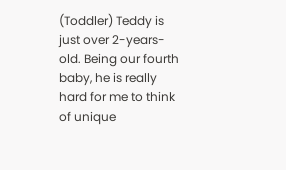(Toddler) Teddy is just over 2-years-old. Being our fourth baby, he is really hard for me to think of unique